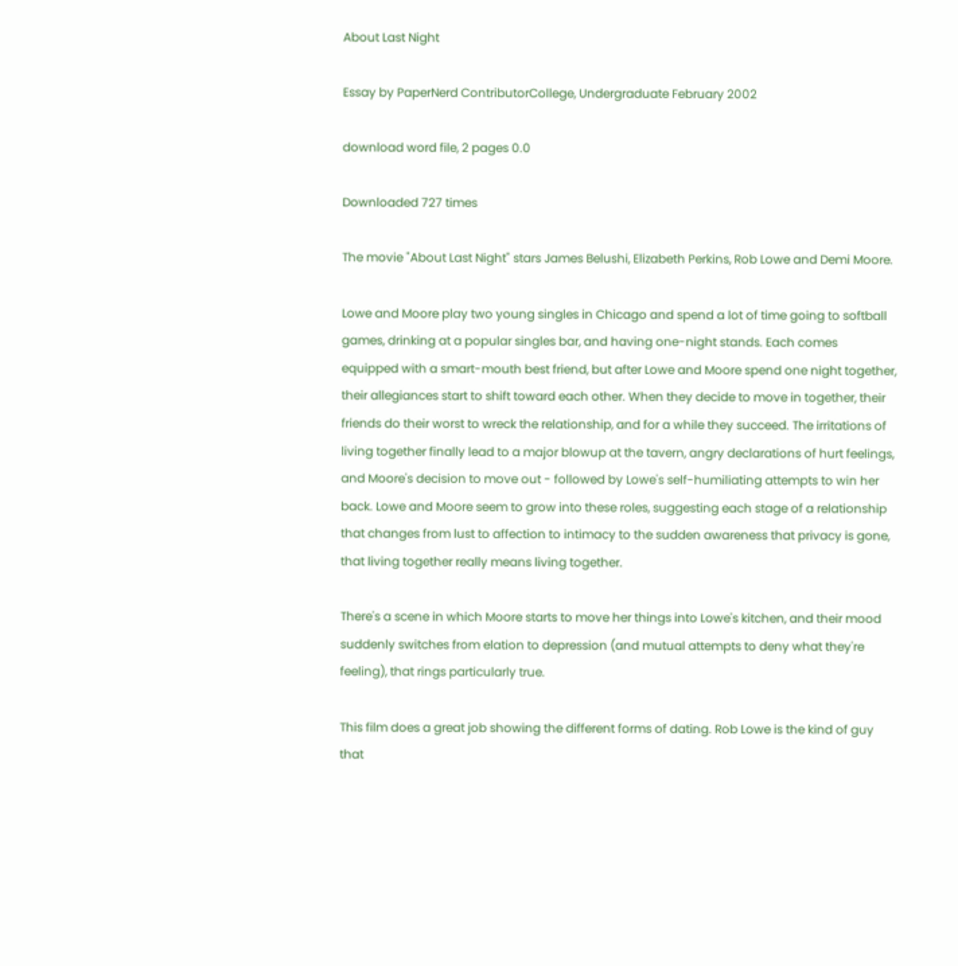About Last Night

Essay by PaperNerd ContributorCollege, Undergraduate February 2002

download word file, 2 pages 0.0

Downloaded 727 times

The movie "About Last Night" stars James Belushi, Elizabeth Perkins, Rob Lowe and Demi Moore.

Lowe and Moore play two young singles in Chicago and spend a lot of time going to softball games, drinking at a popular singles bar, and having one-night stands. Each comes equipped with a smart-mouth best friend, but after Lowe and Moore spend one night together, their allegiances start to shift toward each other. When they decide to move in together, their friends do their worst to wreck the relationship, and for a while they succeed. The irritations of living together finally lead to a major blowup at the tavern, angry declarations of hurt feelings, and Moore's decision to move out - followed by Lowe's self-humiliating attempts to win her back. Lowe and Moore seem to grow into these roles, suggesting each stage of a relationship that changes from lust to affection to intimacy to the sudden awareness that privacy is gone, that living together really means living together.

There's a scene in which Moore starts to move her things into Lowe's kitchen, and their mood suddenly switches from elation to depression (and mutual attempts to deny what they're feeling), that rings particularly true.

This film does a great job showing the different forms of dating. Rob Lowe is the kind of guy that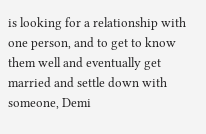is looking for a relationship with one person, and to get to know them well and eventually get married and settle down with someone, Demi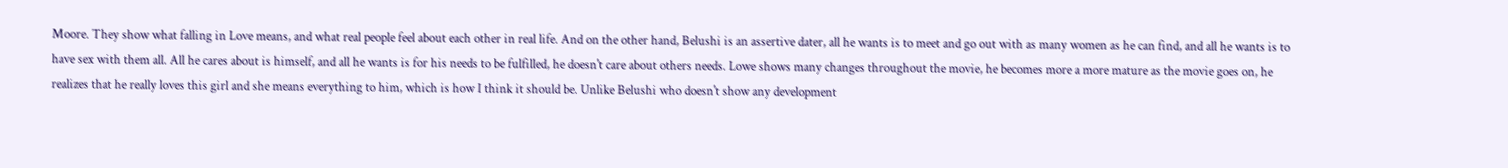Moore. They show what falling in Love means, and what real people feel about each other in real life. And on the other hand, Belushi is an assertive dater, all he wants is to meet and go out with as many women as he can find, and all he wants is to have sex with them all. All he cares about is himself, and all he wants is for his needs to be fulfilled, he doesn't care about others needs. Lowe shows many changes throughout the movie, he becomes more a more mature as the movie goes on, he realizes that he really loves this girl and she means everything to him, which is how I think it should be. Unlike Belushi who doesn't show any development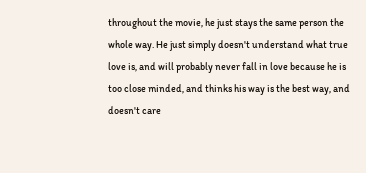throughout the movie, he just stays the same person the whole way. He just simply doesn't understand what true love is, and will probably never fall in love because he is too close minded, and thinks his way is the best way, and doesn't care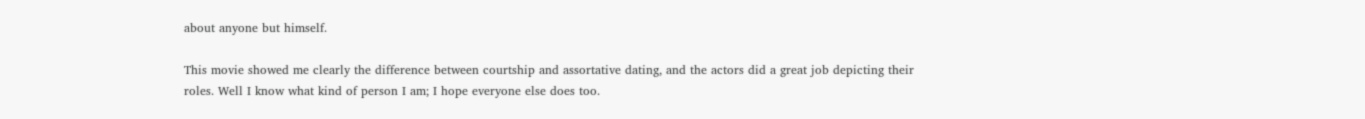about anyone but himself.

This movie showed me clearly the difference between courtship and assortative dating, and the actors did a great job depicting their roles. Well I know what kind of person I am; I hope everyone else does too.